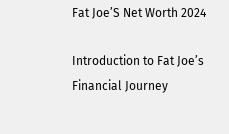Fat Joe’S Net Worth 2024

Introduction to Fat Joe’s Financial Journey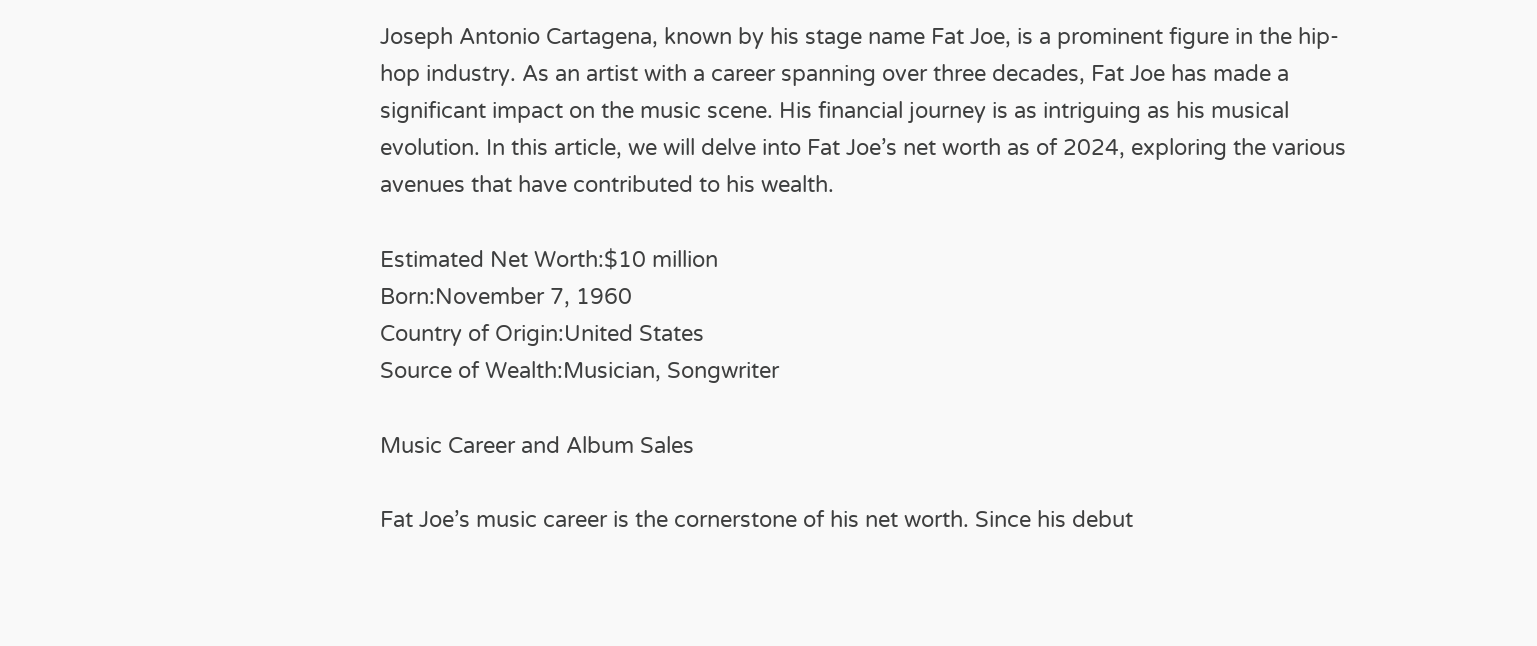Joseph Antonio Cartagena, known by his stage name Fat Joe, is a prominent figure in the hip-hop industry. As an artist with a career spanning over three decades, Fat Joe has made a significant impact on the music scene. His financial journey is as intriguing as his musical evolution. In this article, we will delve into Fat Joe’s net worth as of 2024, exploring the various avenues that have contributed to his wealth.

Estimated Net Worth:$10 million
Born:November 7, 1960
Country of Origin:United States
Source of Wealth:Musician, Songwriter

Music Career and Album Sales

Fat Joe’s music career is the cornerstone of his net worth. Since his debut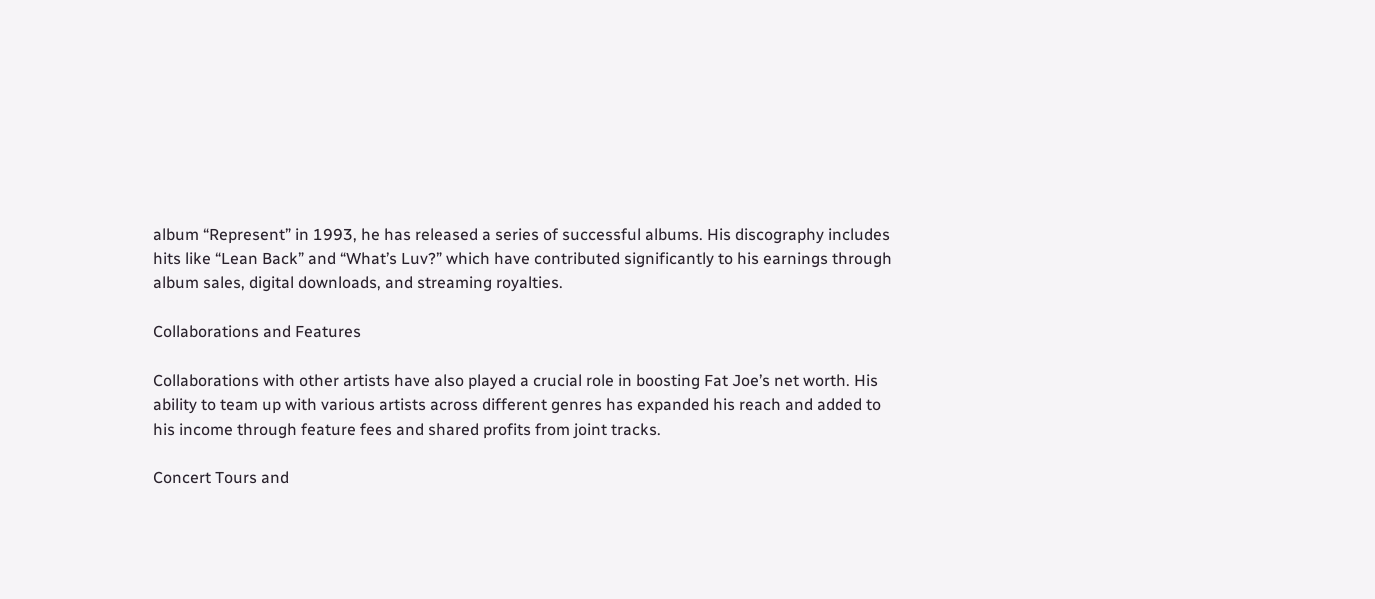album “Represent” in 1993, he has released a series of successful albums. His discography includes hits like “Lean Back” and “What’s Luv?” which have contributed significantly to his earnings through album sales, digital downloads, and streaming royalties.

Collaborations and Features

Collaborations with other artists have also played a crucial role in boosting Fat Joe’s net worth. His ability to team up with various artists across different genres has expanded his reach and added to his income through feature fees and shared profits from joint tracks.

Concert Tours and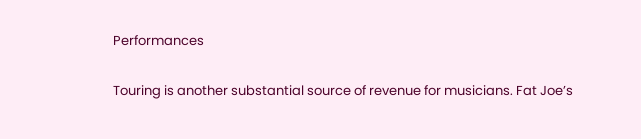Performances

Touring is another substantial source of revenue for musicians. Fat Joe’s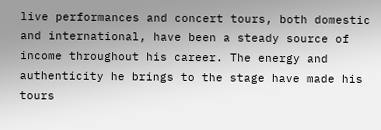live performances and concert tours, both domestic and international, have been a steady source of income throughout his career. The energy and authenticity he brings to the stage have made his tours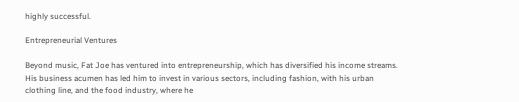highly successful.

Entrepreneurial Ventures

Beyond music, Fat Joe has ventured into entrepreneurship, which has diversified his income streams. His business acumen has led him to invest in various sectors, including fashion, with his urban clothing line, and the food industry, where he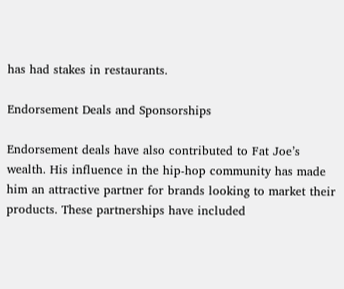has had stakes in restaurants.

Endorsement Deals and Sponsorships

Endorsement deals have also contributed to Fat Joe’s wealth. His influence in the hip-hop community has made him an attractive partner for brands looking to market their products. These partnerships have included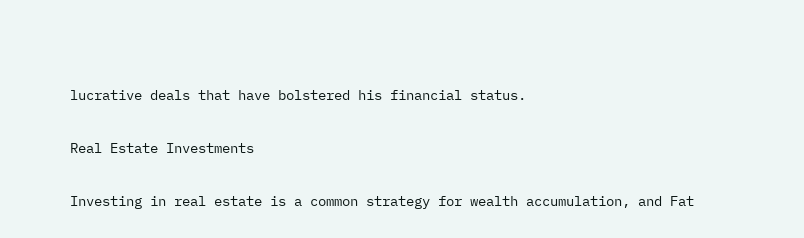lucrative deals that have bolstered his financial status.

Real Estate Investments

Investing in real estate is a common strategy for wealth accumulation, and Fat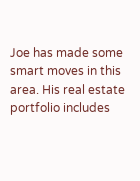Joe has made some smart moves in this area. His real estate portfolio includes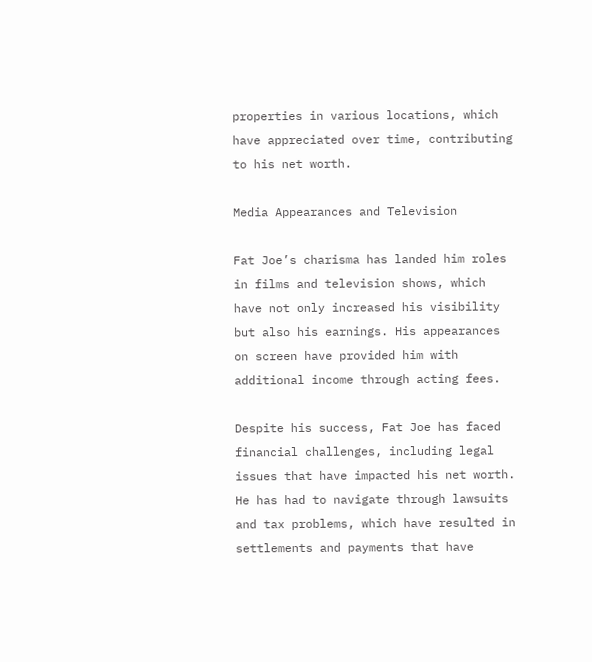properties in various locations, which have appreciated over time, contributing to his net worth.

Media Appearances and Television

Fat Joe’s charisma has landed him roles in films and television shows, which have not only increased his visibility but also his earnings. His appearances on screen have provided him with additional income through acting fees.

Despite his success, Fat Joe has faced financial challenges, including legal issues that have impacted his net worth. He has had to navigate through lawsuits and tax problems, which have resulted in settlements and payments that have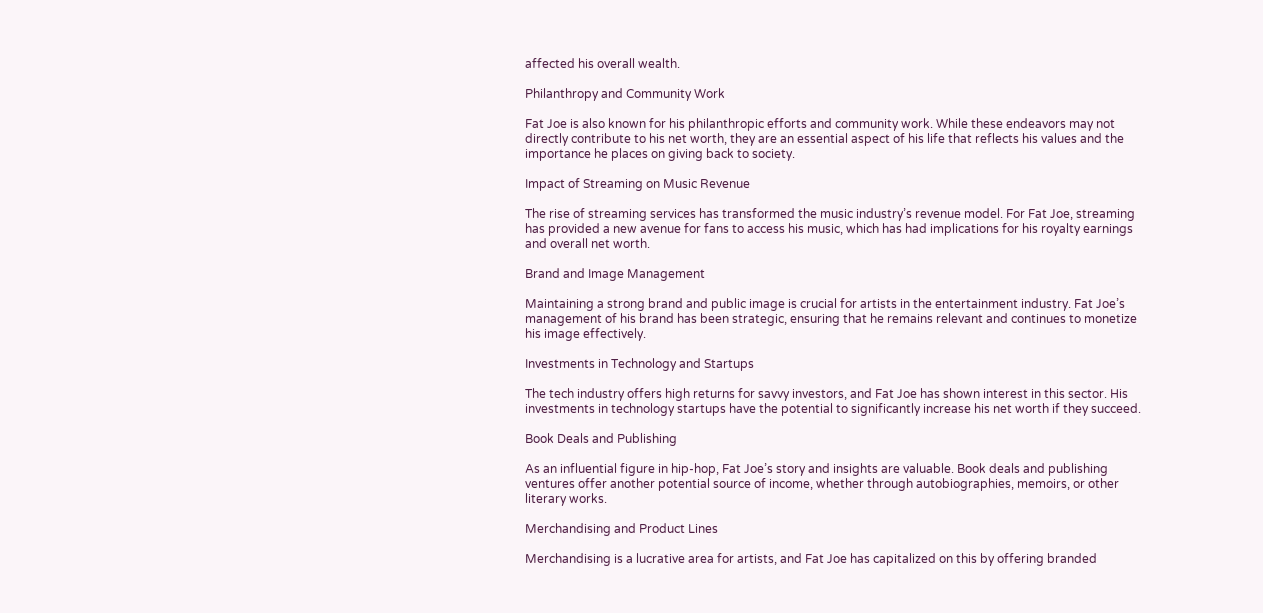affected his overall wealth.

Philanthropy and Community Work

Fat Joe is also known for his philanthropic efforts and community work. While these endeavors may not directly contribute to his net worth, they are an essential aspect of his life that reflects his values and the importance he places on giving back to society.

Impact of Streaming on Music Revenue

The rise of streaming services has transformed the music industry’s revenue model. For Fat Joe, streaming has provided a new avenue for fans to access his music, which has had implications for his royalty earnings and overall net worth.

Brand and Image Management

Maintaining a strong brand and public image is crucial for artists in the entertainment industry. Fat Joe’s management of his brand has been strategic, ensuring that he remains relevant and continues to monetize his image effectively.

Investments in Technology and Startups

The tech industry offers high returns for savvy investors, and Fat Joe has shown interest in this sector. His investments in technology startups have the potential to significantly increase his net worth if they succeed.

Book Deals and Publishing

As an influential figure in hip-hop, Fat Joe’s story and insights are valuable. Book deals and publishing ventures offer another potential source of income, whether through autobiographies, memoirs, or other literary works.

Merchandising and Product Lines

Merchandising is a lucrative area for artists, and Fat Joe has capitalized on this by offering branded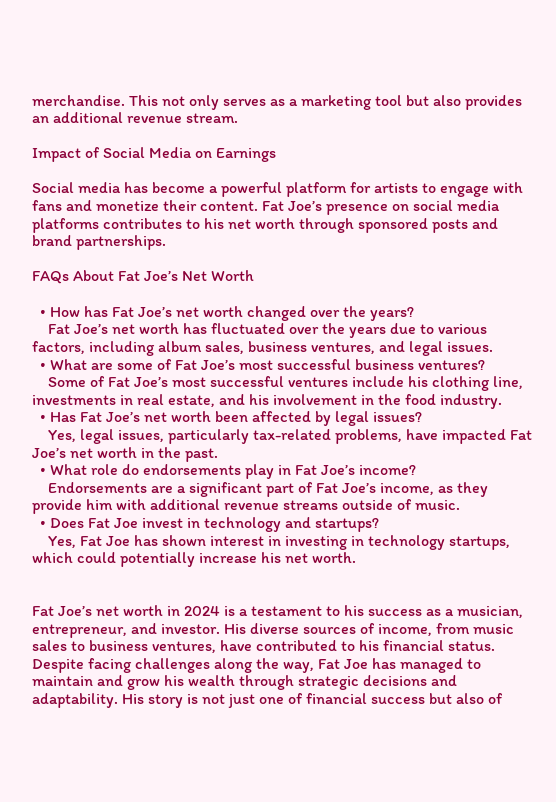merchandise. This not only serves as a marketing tool but also provides an additional revenue stream.

Impact of Social Media on Earnings

Social media has become a powerful platform for artists to engage with fans and monetize their content. Fat Joe’s presence on social media platforms contributes to his net worth through sponsored posts and brand partnerships.

FAQs About Fat Joe’s Net Worth

  • How has Fat Joe’s net worth changed over the years?
    Fat Joe’s net worth has fluctuated over the years due to various factors, including album sales, business ventures, and legal issues.
  • What are some of Fat Joe’s most successful business ventures?
    Some of Fat Joe’s most successful ventures include his clothing line, investments in real estate, and his involvement in the food industry.
  • Has Fat Joe’s net worth been affected by legal issues?
    Yes, legal issues, particularly tax-related problems, have impacted Fat Joe’s net worth in the past.
  • What role do endorsements play in Fat Joe’s income?
    Endorsements are a significant part of Fat Joe’s income, as they provide him with additional revenue streams outside of music.
  • Does Fat Joe invest in technology and startups?
    Yes, Fat Joe has shown interest in investing in technology startups, which could potentially increase his net worth.


Fat Joe’s net worth in 2024 is a testament to his success as a musician, entrepreneur, and investor. His diverse sources of income, from music sales to business ventures, have contributed to his financial status. Despite facing challenges along the way, Fat Joe has managed to maintain and grow his wealth through strategic decisions and adaptability. His story is not just one of financial success but also of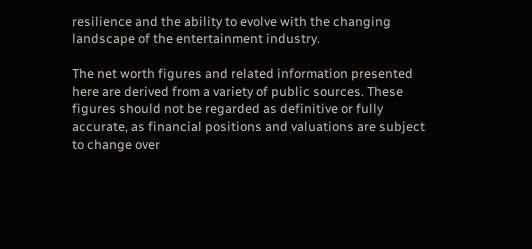resilience and the ability to evolve with the changing landscape of the entertainment industry.

The net worth figures and related information presented here are derived from a variety of public sources. These figures should not be regarded as definitive or fully accurate, as financial positions and valuations are subject to change over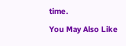time.
You May Also Like